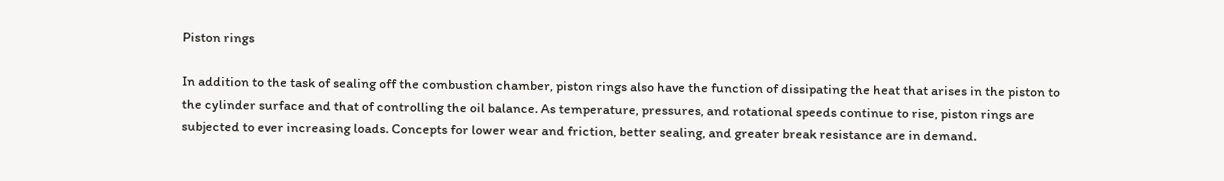Piston rings

In addition to the task of sealing off the combustion chamber, piston rings also have the function of dissipating the heat that arises in the piston to the cylinder surface and that of controlling the oil balance. As temperature, pressures, and rotational speeds continue to rise, piston rings are subjected to ever increasing loads. Concepts for lower wear and friction, better sealing, and greater break resistance are in demand.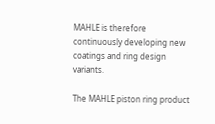MAHLE is therefore continuously developing new coatings and ring design variants.

The MAHLE piston ring product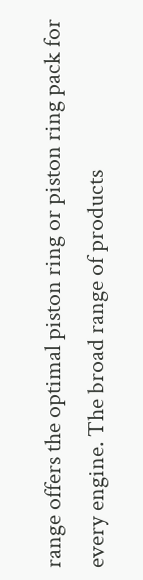range offers the optimal piston ring or piston ring pack for every engine. The broad range of products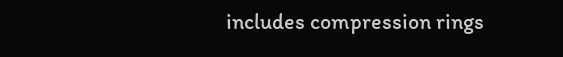includes compression rings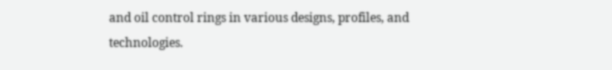and oil control rings in various designs, profiles, and technologies.